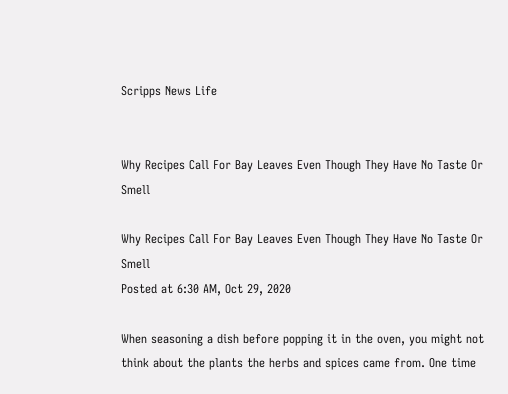Scripps News Life


Why Recipes Call For Bay Leaves Even Though They Have No Taste Or Smell

Why Recipes Call For Bay Leaves Even Though They Have No Taste Or Smell
Posted at 6:30 AM, Oct 29, 2020

When seasoning a dish before popping it in the oven, you might not think about the plants the herbs and spices came from. One time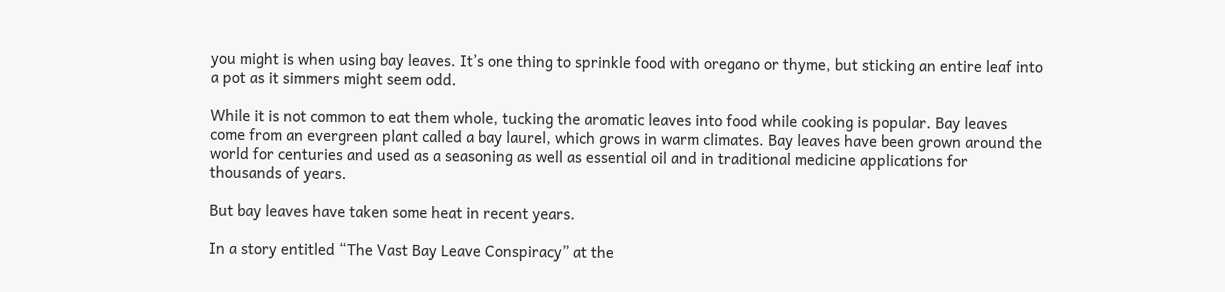you might is when using bay leaves. It’s one thing to sprinkle food with oregano or thyme, but sticking an entire leaf into a pot as it simmers might seem odd.

While it is not common to eat them whole, tucking the aromatic leaves into food while cooking is popular. Bay leaves come from an evergreen plant called a bay laurel, which grows in warm climates. Bay leaves have been grown around the world for centuries and used as a seasoning as well as essential oil and in traditional medicine applications for thousands of years.

But bay leaves have taken some heat in recent years.

In a story entitled “The Vast Bay Leave Conspiracy” at the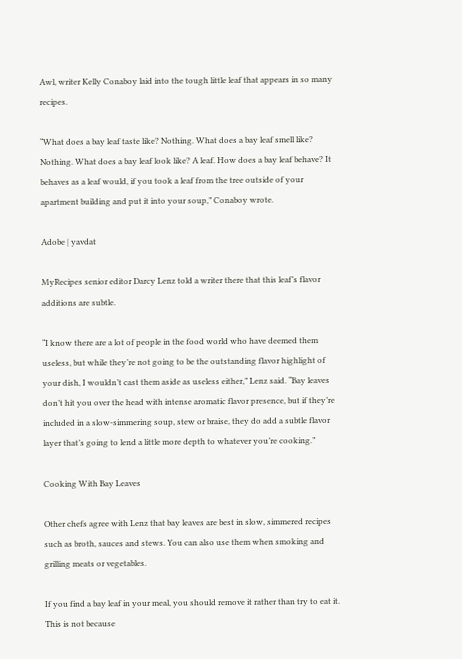Awl, writer Kelly Conaboy laid into the tough little leaf that appears in so many recipes.

“What does a bay leaf taste like? Nothing. What does a bay leaf smell like? Nothing. What does a bay leaf look like? A leaf. How does a bay leaf behave? It behaves as a leaf would, if you took a leaf from the tree outside of your apartment building and put it into your soup,” Conaboy wrote.

Adobe | yavdat

MyRecipes senior editor Darcy Lenz told a writer there that this leaf’s flavor additions are subtle.

“I know there are a lot of people in the food world who have deemed them useless, but while they’re not going to be the outstanding flavor highlight of your dish, I wouldn’t cast them aside as useless either,” Lenz said. “Bay leaves don’t hit you over the head with intense aromatic flavor presence, but if they’re included in a slow-simmering soup, stew or braise, they do add a subtle flavor layer that’s going to lend a little more depth to whatever you’re cooking.”

Cooking With Bay Leaves

Other chefs agree with Lenz that bay leaves are best in slow, simmered recipes such as broth, sauces and stews. You can also use them when smoking and grilling meats or vegetables.

If you find a bay leaf in your meal, you should remove it rather than try to eat it. This is not because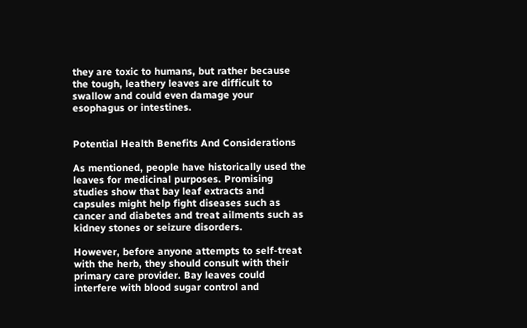they are toxic to humans, but rather because the tough, leathery leaves are difficult to swallow and could even damage your esophagus or intestines.


Potential Health Benefits And Considerations

As mentioned, people have historically used the leaves for medicinal purposes. Promising studies show that bay leaf extracts and capsules might help fight diseases such as cancer and diabetes and treat ailments such as kidney stones or seizure disorders.

However, before anyone attempts to self-treat with the herb, they should consult with their primary care provider. Bay leaves could interfere with blood sugar control and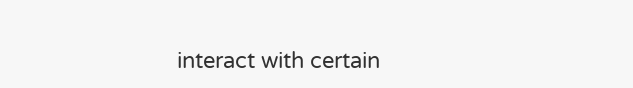interact with certain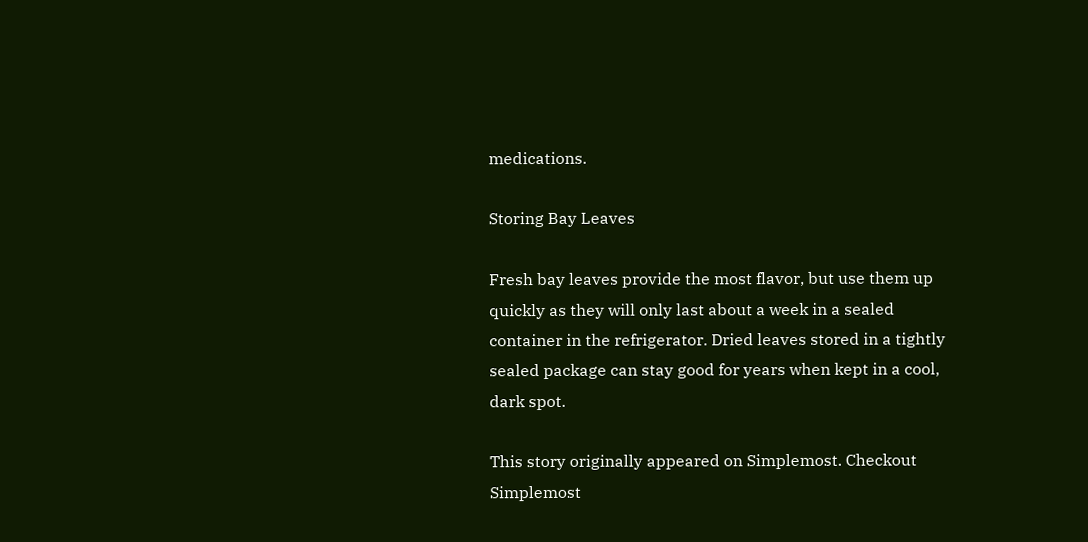medications.

Storing Bay Leaves

Fresh bay leaves provide the most flavor, but use them up quickly as they will only last about a week in a sealed container in the refrigerator. Dried leaves stored in a tightly sealed package can stay good for years when kept in a cool, dark spot.

This story originally appeared on Simplemost. Checkout Simplemost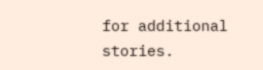for additional stories.